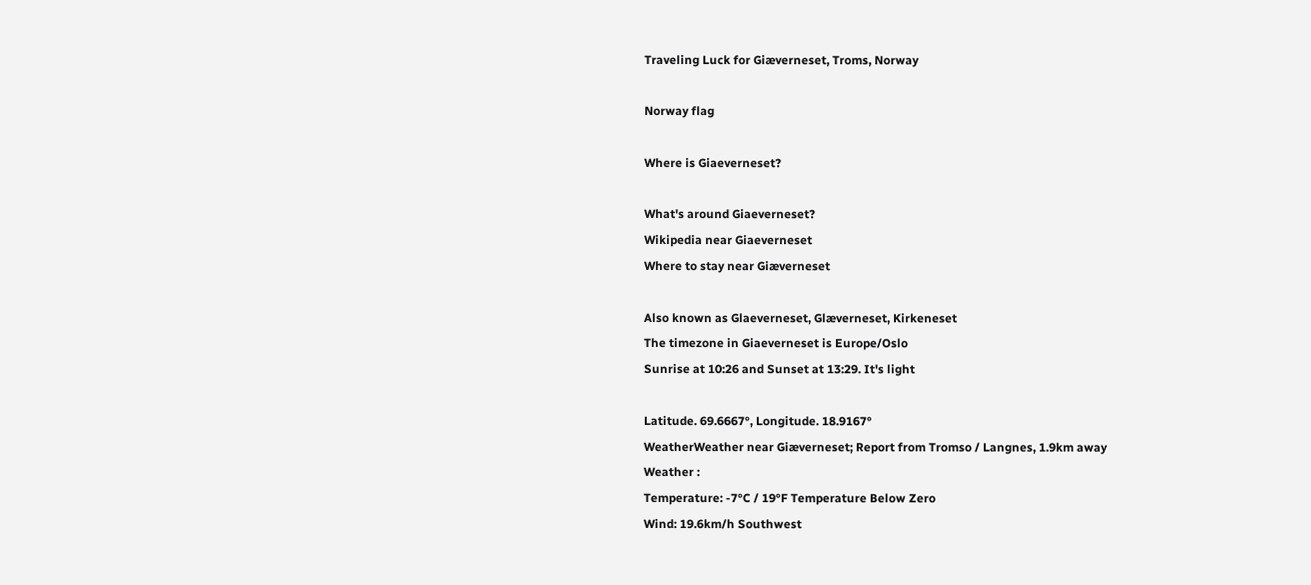Traveling Luck for Giæverneset, Troms, Norway

Norway flag

Where is Giaeverneset?

What's around Giaeverneset?
Wikipedia near Giaeverneset
Where to stay near Giæverneset

Also known as Glaeverneset, Glæverneset, Kirkeneset
The timezone in Giaeverneset is Europe/Oslo
Sunrise at 10:26 and Sunset at 13:29. It's light

Latitude. 69.6667°, Longitude. 18.9167°
WeatherWeather near Giæverneset; Report from Tromso / Langnes, 1.9km away
Weather :
Temperature: -7°C / 19°F Temperature Below Zero
Wind: 19.6km/h Southwest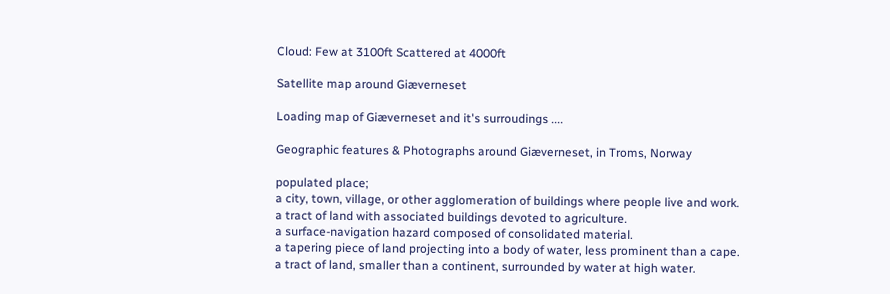Cloud: Few at 3100ft Scattered at 4000ft

Satellite map around Giæverneset

Loading map of Giæverneset and it's surroudings ....

Geographic features & Photographs around Giæverneset, in Troms, Norway

populated place;
a city, town, village, or other agglomeration of buildings where people live and work.
a tract of land with associated buildings devoted to agriculture.
a surface-navigation hazard composed of consolidated material.
a tapering piece of land projecting into a body of water, less prominent than a cape.
a tract of land, smaller than a continent, surrounded by water at high water.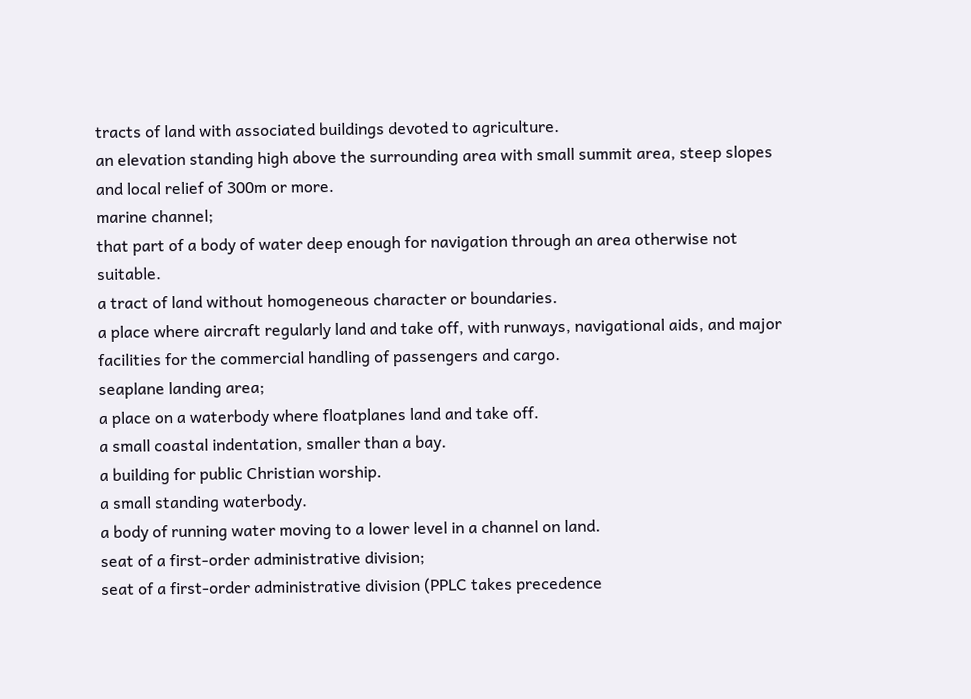tracts of land with associated buildings devoted to agriculture.
an elevation standing high above the surrounding area with small summit area, steep slopes and local relief of 300m or more.
marine channel;
that part of a body of water deep enough for navigation through an area otherwise not suitable.
a tract of land without homogeneous character or boundaries.
a place where aircraft regularly land and take off, with runways, navigational aids, and major facilities for the commercial handling of passengers and cargo.
seaplane landing area;
a place on a waterbody where floatplanes land and take off.
a small coastal indentation, smaller than a bay.
a building for public Christian worship.
a small standing waterbody.
a body of running water moving to a lower level in a channel on land.
seat of a first-order administrative division;
seat of a first-order administrative division (PPLC takes precedence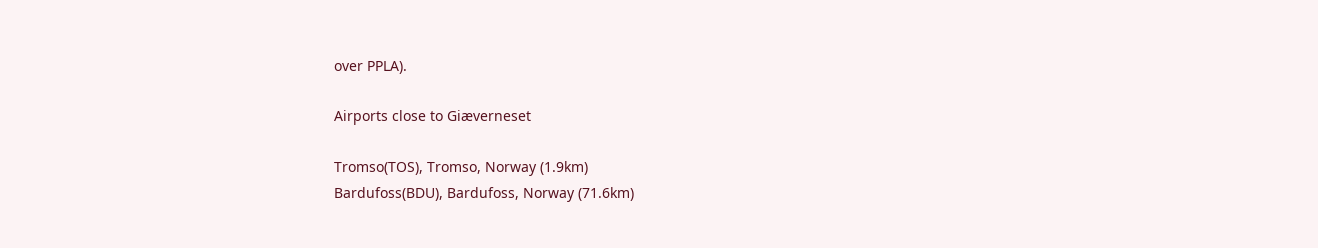over PPLA).

Airports close to Giæverneset

Tromso(TOS), Tromso, Norway (1.9km)
Bardufoss(BDU), Bardufoss, Norway (71.6km)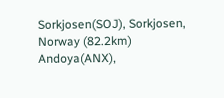Sorkjosen(SOJ), Sorkjosen, Norway (82.2km)
Andoya(ANX),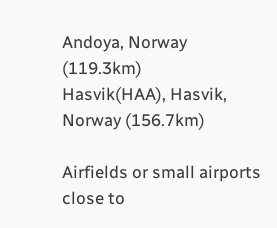Andoya, Norway (119.3km)
Hasvik(HAA), Hasvik, Norway (156.7km)

Airfields or small airports close to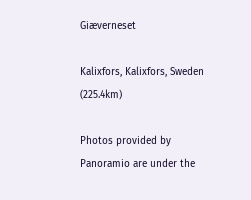Giæverneset

Kalixfors, Kalixfors, Sweden (225.4km)

Photos provided by Panoramio are under the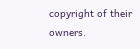copyright of their owners.